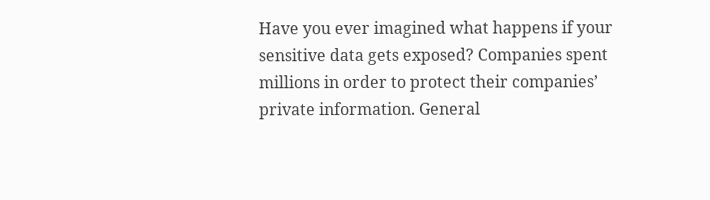Have you ever imagined what happens if your sensitive data gets exposed? Companies spent millions in order to protect their companies’ private information. General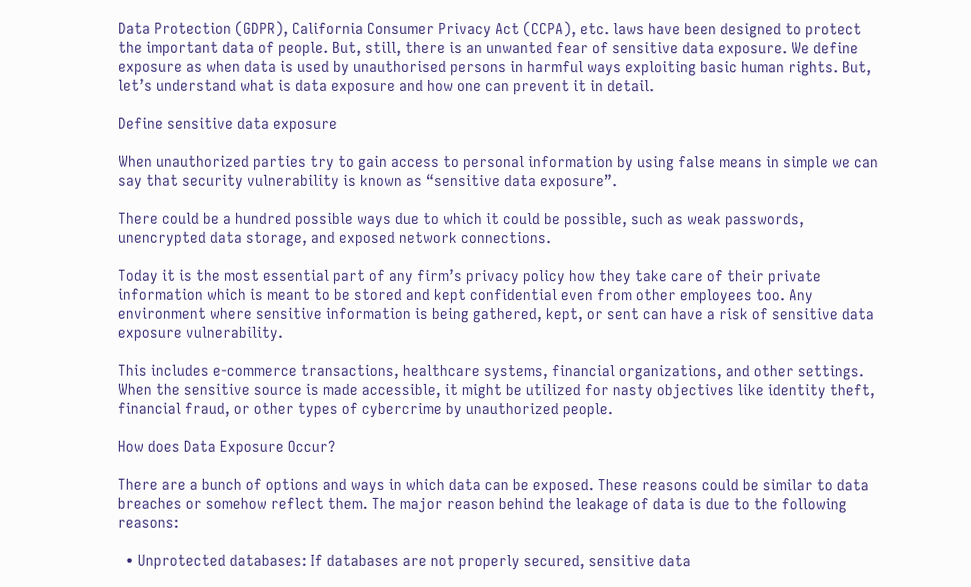Data Protection (GDPR), California Consumer Privacy Act (CCPA), etc. laws have been designed to protect the important data of people. But, still, there is an unwanted fear of sensitive data exposure. We define exposure as when data is used by unauthorised persons in harmful ways exploiting basic human rights. But, let’s understand what is data exposure and how one can prevent it in detail.

Define sensitive data exposure

When unauthorized parties try to gain access to personal information by using false means in simple we can say that security vulnerability is known as “sensitive data exposure”.

There could be a hundred possible ways due to which it could be possible, such as weak passwords, unencrypted data storage, and exposed network connections.

Today it is the most essential part of any firm’s privacy policy how they take care of their private information which is meant to be stored and kept confidential even from other employees too. Any environment where sensitive information is being gathered, kept, or sent can have a risk of sensitive data exposure vulnerability.

This includes e-commerce transactions, healthcare systems, financial organizations, and other settings. When the sensitive source is made accessible, it might be utilized for nasty objectives like identity theft, financial fraud, or other types of cybercrime by unauthorized people.

How does Data Exposure Occur?

There are a bunch of options and ways in which data can be exposed. These reasons could be similar to data breaches or somehow reflect them. The major reason behind the leakage of data is due to the following reasons:

  • Unprotected databases: If databases are not properly secured, sensitive data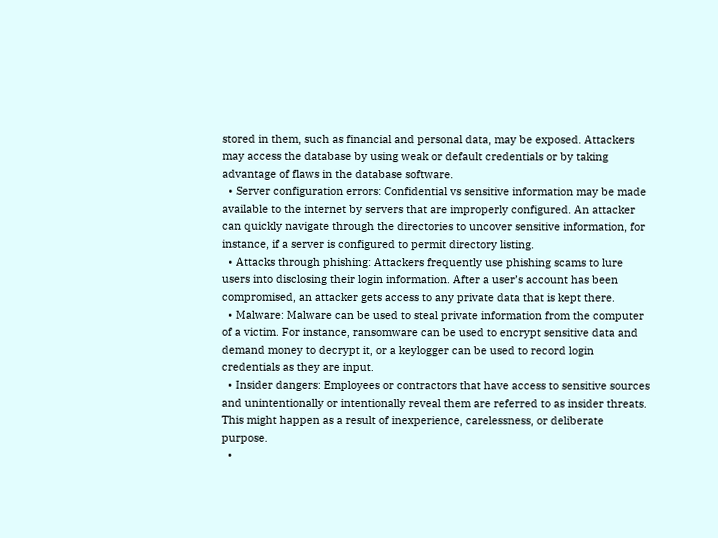stored in them, such as financial and personal data, may be exposed. Attackers may access the database by using weak or default credentials or by taking advantage of flaws in the database software.
  • Server configuration errors: Confidential vs sensitive information may be made available to the internet by servers that are improperly configured. An attacker can quickly navigate through the directories to uncover sensitive information, for instance, if a server is configured to permit directory listing.
  • Attacks through phishing: Attackers frequently use phishing scams to lure users into disclosing their login information. After a user’s account has been compromised, an attacker gets access to any private data that is kept there.
  • Malware: Malware can be used to steal private information from the computer of a victim. For instance, ransomware can be used to encrypt sensitive data and demand money to decrypt it, or a keylogger can be used to record login credentials as they are input.
  • Insider dangers: Employees or contractors that have access to sensitive sources and unintentionally or intentionally reveal them are referred to as insider threats. This might happen as a result of inexperience, carelessness, or deliberate purpose.
  •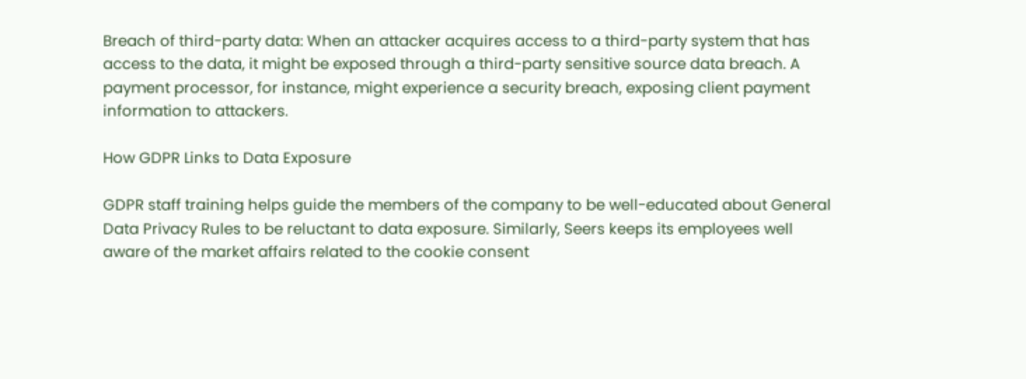Breach of third-party data: When an attacker acquires access to a third-party system that has access to the data, it might be exposed through a third-party sensitive source data breach. A payment processor, for instance, might experience a security breach, exposing client payment information to attackers.

How GDPR Links to Data Exposure

GDPR staff training helps guide the members of the company to be well-educated about General Data Privacy Rules to be reluctant to data exposure. Similarly, Seers keeps its employees well aware of the market affairs related to the cookie consent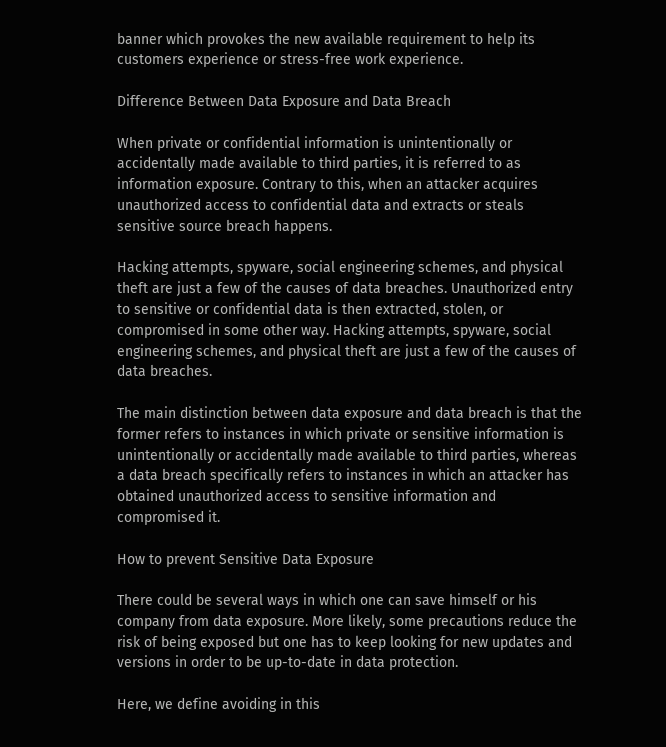banner which provokes the new available requirement to help its customers experience or stress-free work experience.

Difference Between Data Exposure and Data Breach

When private or confidential information is unintentionally or accidentally made available to third parties, it is referred to as information exposure. Contrary to this, when an attacker acquires unauthorized access to confidential data and extracts or steals sensitive source breach happens.

Hacking attempts, spyware, social engineering schemes, and physical theft are just a few of the causes of data breaches. Unauthorized entry to sensitive or confidential data is then extracted, stolen, or compromised in some other way. Hacking attempts, spyware, social engineering schemes, and physical theft are just a few of the causes of data breaches.

The main distinction between data exposure and data breach is that the former refers to instances in which private or sensitive information is unintentionally or accidentally made available to third parties, whereas a data breach specifically refers to instances in which an attacker has obtained unauthorized access to sensitive information and compromised it.

How to prevent Sensitive Data Exposure

There could be several ways in which one can save himself or his company from data exposure. More likely, some precautions reduce the risk of being exposed but one has to keep looking for new updates and versions in order to be up-to-date in data protection.

Here, we define avoiding in this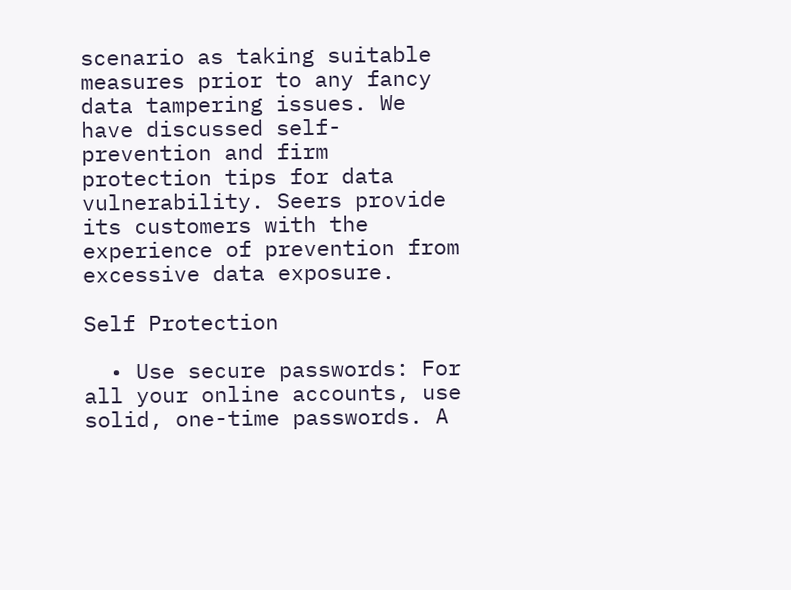scenario as taking suitable measures prior to any fancy data tampering issues. We have discussed self-prevention and firm protection tips for data vulnerability. Seers provide its customers with the experience of prevention from excessive data exposure.

Self Protection

  • Use secure passwords: For all your online accounts, use solid, one-time passwords. A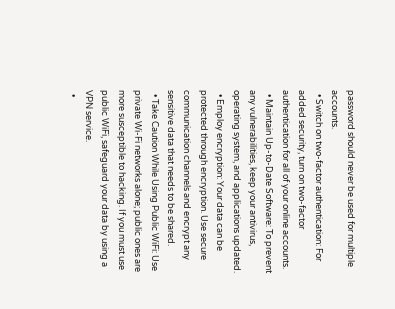password should never be used for multiple accounts.
  • Switch on two-factor authentication: For added security, turn on two-factor authentication for all of your online accounts.
  • Maintain Up-to-Date Software: To prevent any vulnerabilities, keep your antivirus, operating system, and applications updated.
  • Employ encryption: Your data can be protected through encryption. Use secure communication channels and encrypt any sensitive data that needs to be shared.
  • Take Caution While Using Public WiFi: Use private Wi-Fi networks alone; public ones are more susceptible to hacking. If you must use public WiFi, safeguard your data by using a VPN service.
  •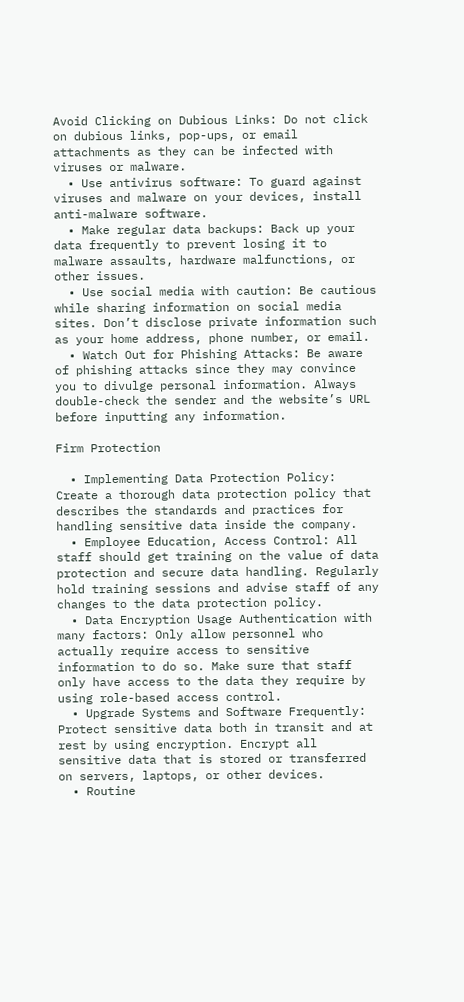Avoid Clicking on Dubious Links: Do not click on dubious links, pop-ups, or email attachments as they can be infected with viruses or malware.
  • Use antivirus software: To guard against viruses and malware on your devices, install anti-malware software.
  • Make regular data backups: Back up your data frequently to prevent losing it to malware assaults, hardware malfunctions, or other issues.
  • Use social media with caution: Be cautious while sharing information on social media sites. Don’t disclose private information such as your home address, phone number, or email.
  • Watch Out for Phishing Attacks: Be aware of phishing attacks since they may convince you to divulge personal information. Always double-check the sender and the website’s URL before inputting any information.

Firm Protection

  • Implementing Data Protection Policy: Create a thorough data protection policy that describes the standards and practices for handling sensitive data inside the company.
  • Employee Education, Access Control: All staff should get training on the value of data protection and secure data handling. Regularly hold training sessions and advise staff of any changes to the data protection policy.
  • Data Encryption Usage Authentication with many factors: Only allow personnel who actually require access to sensitive information to do so. Make sure that staff only have access to the data they require by using role-based access control.
  • Upgrade Systems and Software Frequently: Protect sensitive data both in transit and at rest by using encryption. Encrypt all sensitive data that is stored or transferred on servers, laptops, or other devices.
  • Routine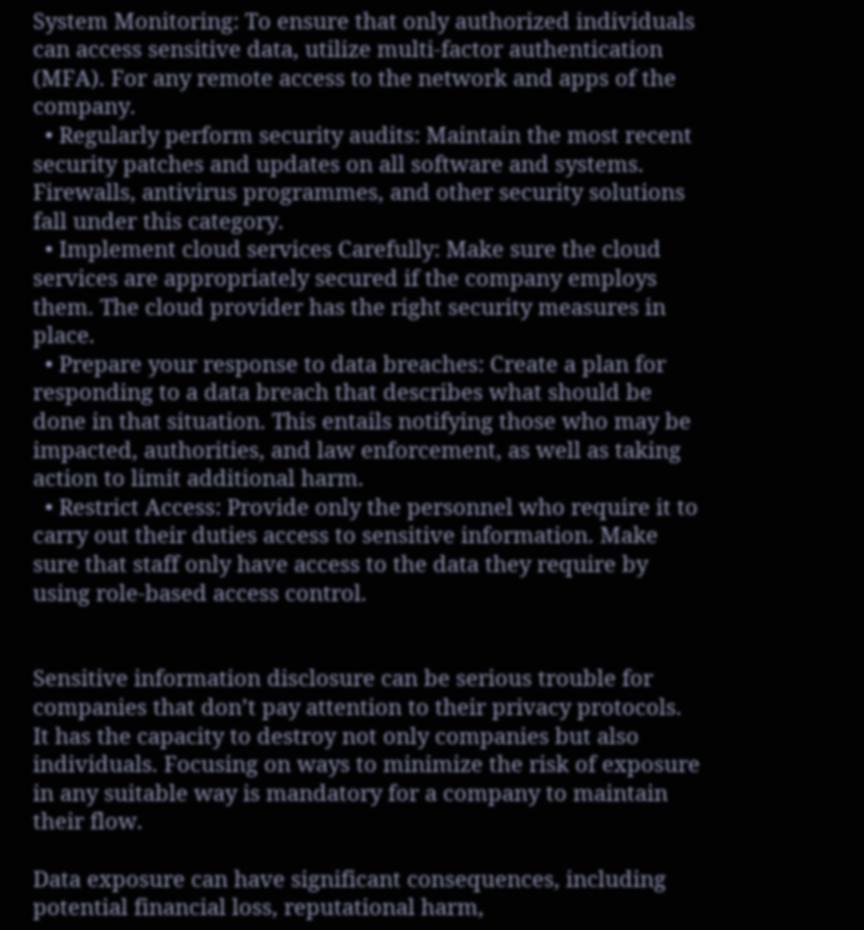System Monitoring: To ensure that only authorized individuals can access sensitive data, utilize multi-factor authentication (MFA). For any remote access to the network and apps of the company.
  • Regularly perform security audits: Maintain the most recent security patches and updates on all software and systems. Firewalls, antivirus programmes, and other security solutions fall under this category.
  • Implement cloud services Carefully: Make sure the cloud services are appropriately secured if the company employs them. The cloud provider has the right security measures in place.
  • Prepare your response to data breaches: Create a plan for responding to a data breach that describes what should be done in that situation. This entails notifying those who may be impacted, authorities, and law enforcement, as well as taking action to limit additional harm.
  • Restrict Access: Provide only the personnel who require it to carry out their duties access to sensitive information. Make sure that staff only have access to the data they require by using role-based access control.


Sensitive information disclosure can be serious trouble for companies that don’t pay attention to their privacy protocols. It has the capacity to destroy not only companies but also individuals. Focusing on ways to minimize the risk of exposure in any suitable way is mandatory for a company to maintain their flow.

Data exposure can have significant consequences, including potential financial loss, reputational harm,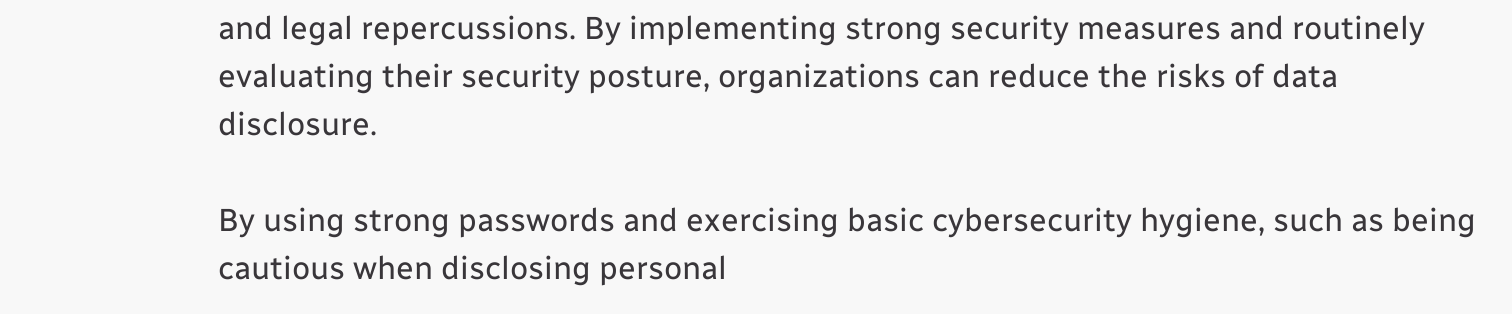and legal repercussions. By implementing strong security measures and routinely evaluating their security posture, organizations can reduce the risks of data disclosure.

By using strong passwords and exercising basic cybersecurity hygiene, such as being cautious when disclosing personal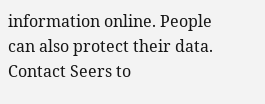information online. People can also protect their data. Contact Seers to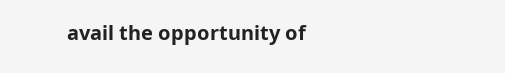avail the opportunity of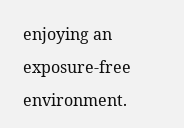enjoying an exposure-free environment.